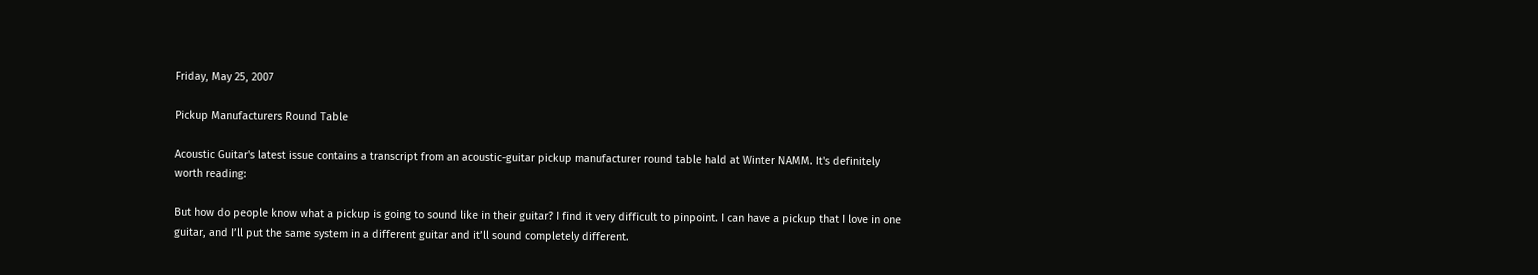Friday, May 25, 2007

Pickup Manufacturers Round Table

Acoustic Guitar's latest issue contains a transcript from an acoustic-guitar pickup manufacturer round table hald at Winter NAMM. It's definitely worth reading:

But how do people know what a pickup is going to sound like in their guitar? I find it very difficult to pinpoint. I can have a pickup that I love in one guitar, and I’ll put the same system in a different guitar and it’ll sound completely different.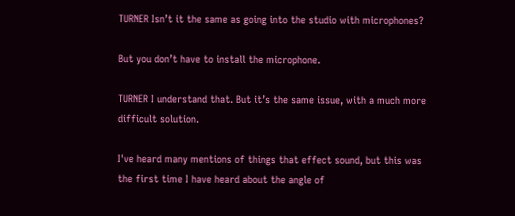TURNER Isn’t it the same as going into the studio with microphones?

But you don’t have to install the microphone.

TURNER I understand that. But it’s the same issue, with a much more difficult solution.

I've heard many mentions of things that effect sound, but this was the first time I have heard about the angle of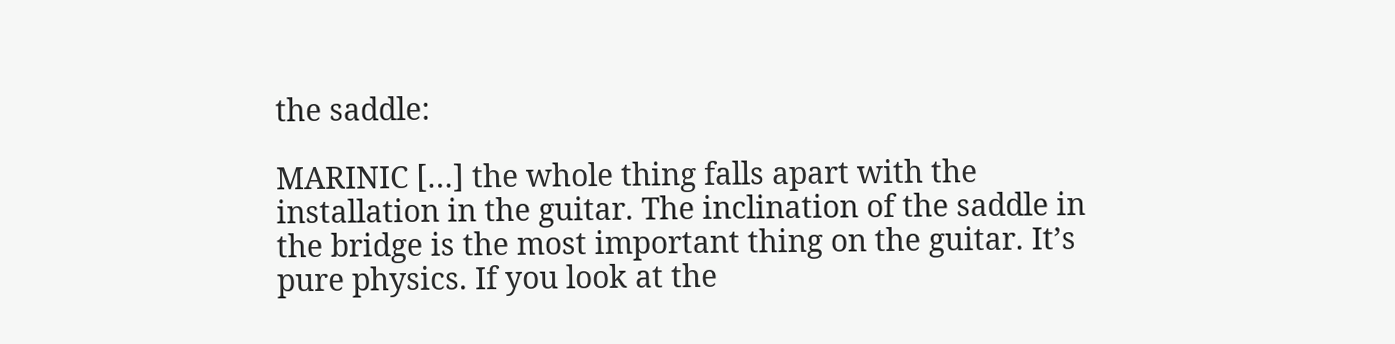the saddle:

MARINIC […] the whole thing falls apart with the installation in the guitar. The inclination of the saddle in the bridge is the most important thing on the guitar. It’s pure physics. If you look at the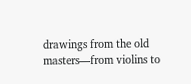drawings from the old masters—from violins to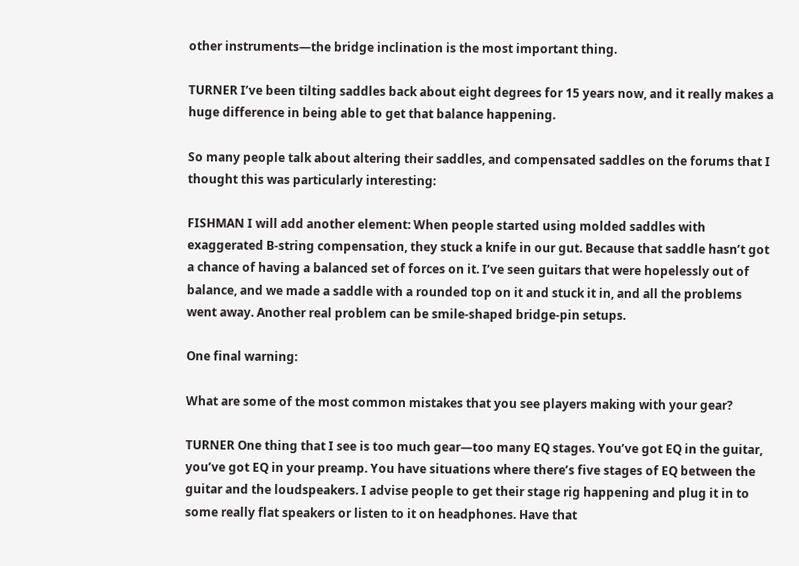other instruments—the bridge inclination is the most important thing.

TURNER I’ve been tilting saddles back about eight degrees for 15 years now, and it really makes a huge difference in being able to get that balance happening.

So many people talk about altering their saddles, and compensated saddles on the forums that I thought this was particularly interesting:

FISHMAN I will add another element: When people started using molded saddles with exaggerated B-string compensation, they stuck a knife in our gut. Because that saddle hasn’t got a chance of having a balanced set of forces on it. I’ve seen guitars that were hopelessly out of balance, and we made a saddle with a rounded top on it and stuck it in, and all the problems went away. Another real problem can be smile-shaped bridge-pin setups.

One final warning:

What are some of the most common mistakes that you see players making with your gear?

TURNER One thing that I see is too much gear—too many EQ stages. You’ve got EQ in the guitar, you’ve got EQ in your preamp. You have situations where there’s five stages of EQ between the guitar and the loudspeakers. I advise people to get their stage rig happening and plug it in to some really flat speakers or listen to it on headphones. Have that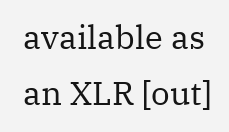available as an XLR [out]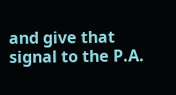and give that signal to the P.A.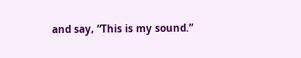and say, “This is my sound.”